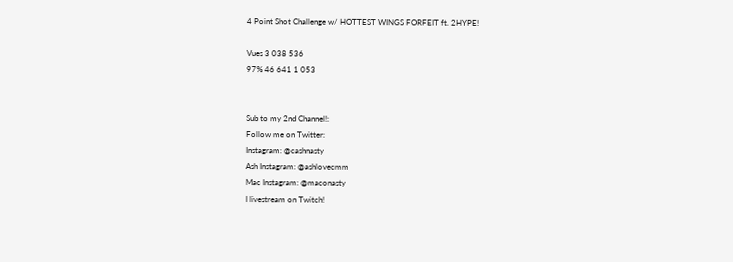4 Point Shot Challenge w/ HOTTEST WINGS FORFEIT ft. 2HYPE!

Vues 3 038 536
97% 46 641 1 053


Sub to my 2nd Channel!:
Follow me on Twitter:
Instagram: @cashnasty
Ash Instagram: @ashlovecmm
Mac Instagram: @maconasty
I livestream on Twitch!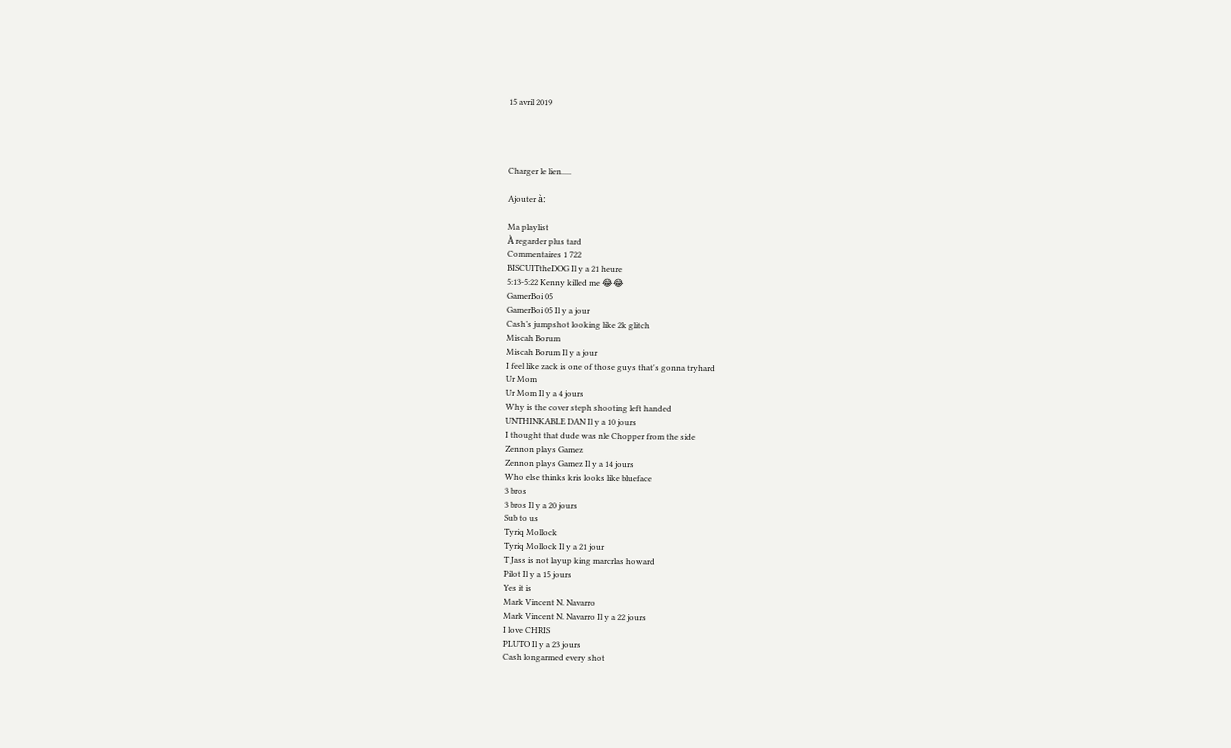15 avril 2019




Charger le lien.....

Ajouter à:

Ma playlist
À regarder plus tard
Commentaires 1 722
BISCUITtheDOG Il y a 21 heure
5:13-5:22 Kenny killed me 😂😂
GamerBoi 05
GamerBoi 05 Il y a jour
Cash’s jumpshot looking like 2k glitch
Miscah Borum
Miscah Borum Il y a jour
I feel like zack is one of those guys that's gonna tryhard
Ur Mom
Ur Mom Il y a 4 jours
Why is the cover steph shooting left handed
UNTHINKABLE DAN Il y a 10 jours
I thought that dude was nle Chopper from the side
Zennon plays Gamez
Zennon plays Gamez Il y a 14 jours
Who else thinks kris looks like blueface
3 bros
3 bros Il y a 20 jours
Sub to us
Tyriq Mollock
Tyriq Mollock Il y a 21 jour
T Jass is not layup king marcrlas howard
Pilot Il y a 15 jours
Yes it is
Mark Vincent N. Navarro
Mark Vincent N. Navarro Il y a 22 jours
I love CHRIS
PLUTO Il y a 23 jours
Cash longarmed every shot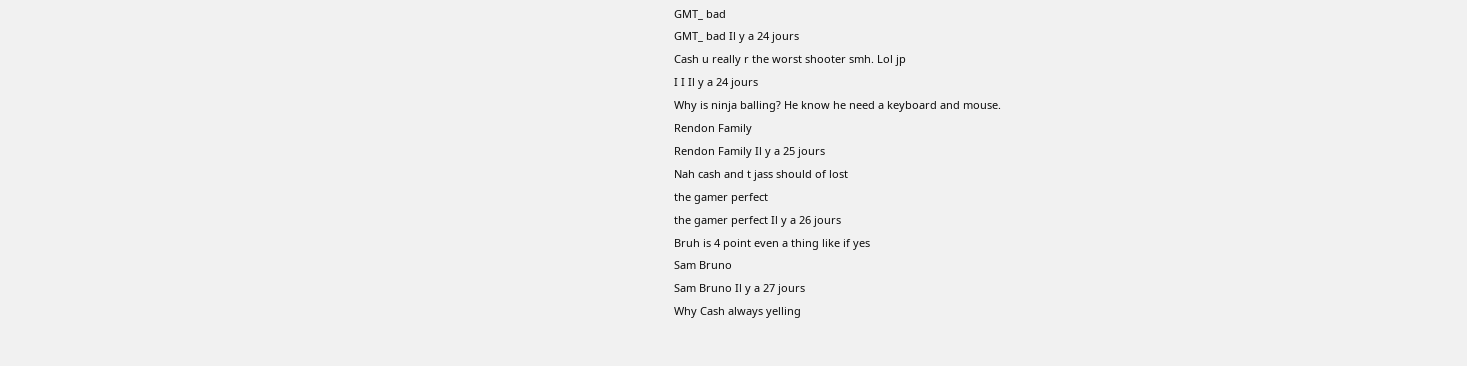GMT_ bad
GMT_ bad Il y a 24 jours
Cash u really r the worst shooter smh. Lol jp
I I Il y a 24 jours
Why is ninja balling? He know he need a keyboard and mouse.
Rendon Family
Rendon Family Il y a 25 jours
Nah cash and t jass should of lost
the gamer perfect
the gamer perfect Il y a 26 jours
Bruh is 4 point even a thing like if yes
Sam Bruno
Sam Bruno Il y a 27 jours
Why Cash always yelling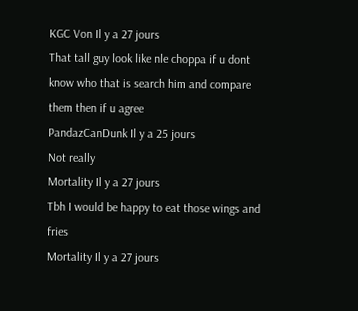KGC Von Il y a 27 jours
That tall guy look like nle choppa if u dont know who that is search him and compare them then if u agree
PandazCanDunk Il y a 25 jours
Not really
Mortality Il y a 27 jours
Tbh I would be happy to eat those wings and fries
Mortality Il y a 27 jours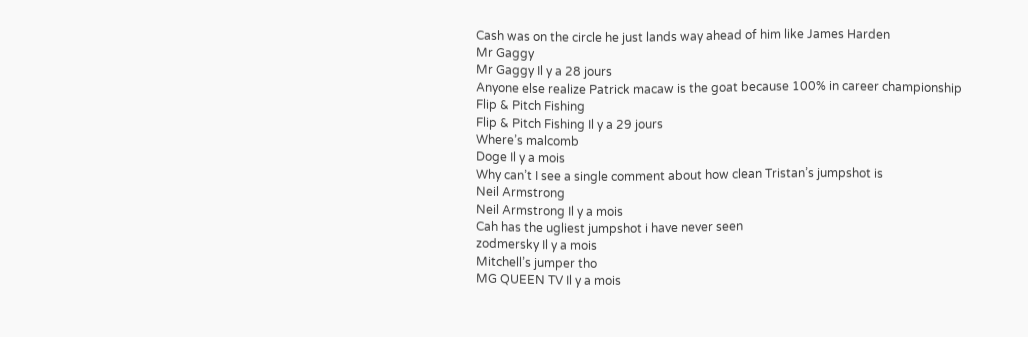Cash was on the circle he just lands way ahead of him like James Harden
Mr Gaggy
Mr Gaggy Il y a 28 jours
Anyone else realize Patrick macaw is the goat because 100% in career championship
Flip & Pitch Fishing
Flip & Pitch Fishing Il y a 29 jours
Where’s malcomb
Doge Il y a mois
Why can’t I see a single comment about how clean Tristan’s jumpshot is
Neil Armstrong
Neil Armstrong Il y a mois
Cah has the ugliest jumpshot i have never seen
zodmersky Il y a mois
Mitchell’s jumper tho
MG QUEEN TV Il y a mois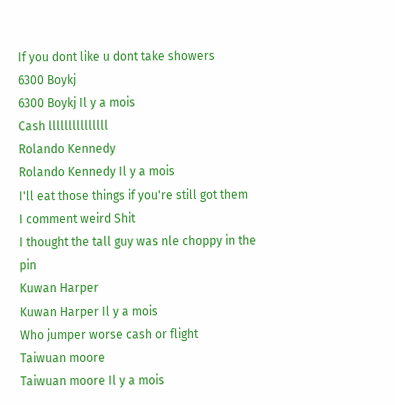If you dont like u dont take showers
6300 Boykj
6300 Boykj Il y a mois
Cash lllllllllllllll
Rolando Kennedy
Rolando Kennedy Il y a mois
I'll eat those things if you're still got them
I comment weird Shit
I thought the tall guy was nle choppy in the pin
Kuwan Harper
Kuwan Harper Il y a mois
Who jumper worse cash or flight
Taiwuan moore
Taiwuan moore Il y a mois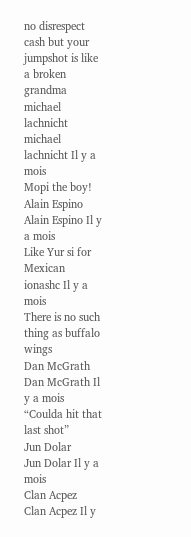no disrespect cash but your jumpshot is like a broken grandma
michael lachnicht
michael lachnicht Il y a mois
Mopi the boy!
Alain Espino
Alain Espino Il y a mois
Like Yur si for Mexican
ionashc Il y a mois
There is no such thing as buffalo wings
Dan McGrath
Dan McGrath Il y a mois
“Coulda hit that last shot”
Jun Dolar
Jun Dolar Il y a mois
Clan Acpez
Clan Acpez Il y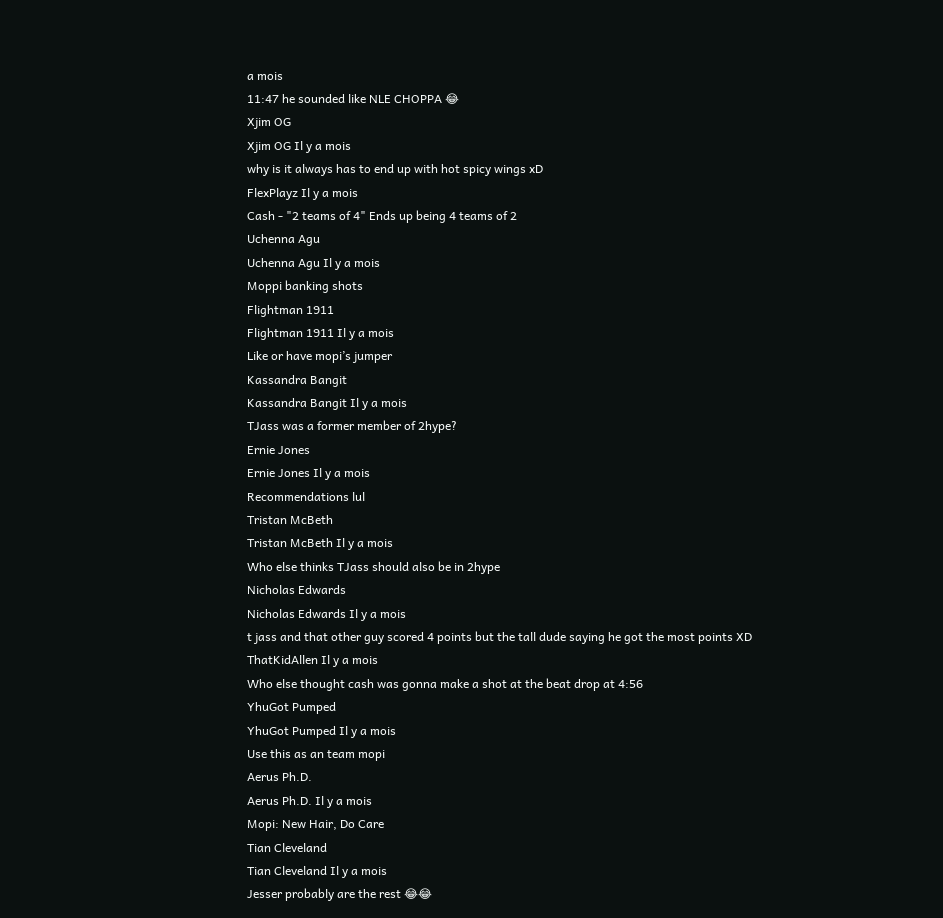a mois
11:47 he sounded like NLE CHOPPA 😂
Xjim OG
Xjim OG Il y a mois
why is it always has to end up with hot spicy wings xD
FlexPlayz Il y a mois
Cash - "2 teams of 4" Ends up being 4 teams of 2
Uchenna Agu
Uchenna Agu Il y a mois
Moppi banking shots
Flightman 1911
Flightman 1911 Il y a mois
Like or have mopi’s jumper
Kassandra Bangit
Kassandra Bangit Il y a mois
TJass was a former member of 2hype?
Ernie Jones
Ernie Jones Il y a mois
Recommendations lul
Tristan McBeth
Tristan McBeth Il y a mois
Who else thinks TJass should also be in 2hype
Nicholas Edwards
Nicholas Edwards Il y a mois
t jass and that other guy scored 4 points but the tall dude saying he got the most points XD
ThatKidAllen Il y a mois
Who else thought cash was gonna make a shot at the beat drop at 4:56
YhuGot Pumped
YhuGot Pumped Il y a mois
Use this as an team mopi
Aerus Ph.D.
Aerus Ph.D. Il y a mois
Mopi: New Hair, Do Care
Tian Cleveland
Tian Cleveland Il y a mois
Jesser probably are the rest 😂😂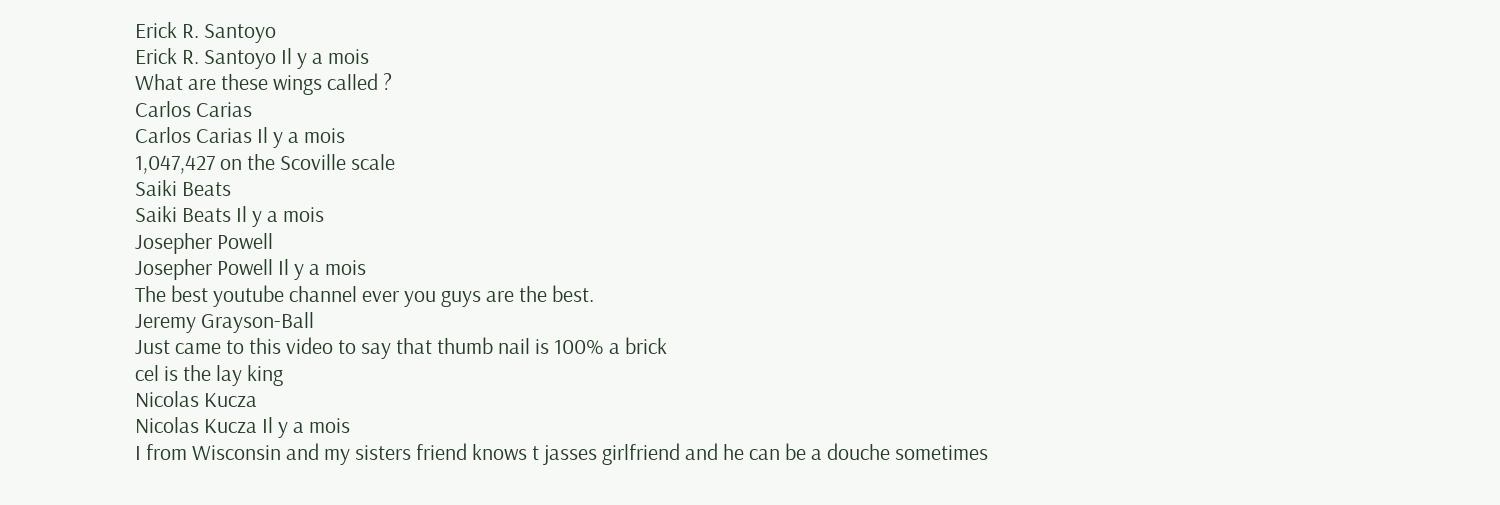Erick R. Santoyo
Erick R. Santoyo Il y a mois
What are these wings called ?
Carlos Carias
Carlos Carias Il y a mois
1,047,427 on the Scoville scale
Saiki Beats
Saiki Beats Il y a mois
Josepher Powell
Josepher Powell Il y a mois
The best youtube channel ever you guys are the best.
Jeremy Grayson-Ball
Just came to this video to say that thumb nail is 100% a brick
cel is the lay king
Nicolas Kucza
Nicolas Kucza Il y a mois
I from Wisconsin and my sisters friend knows t jasses girlfriend and he can be a douche sometimes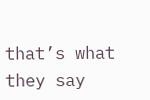that’s what they say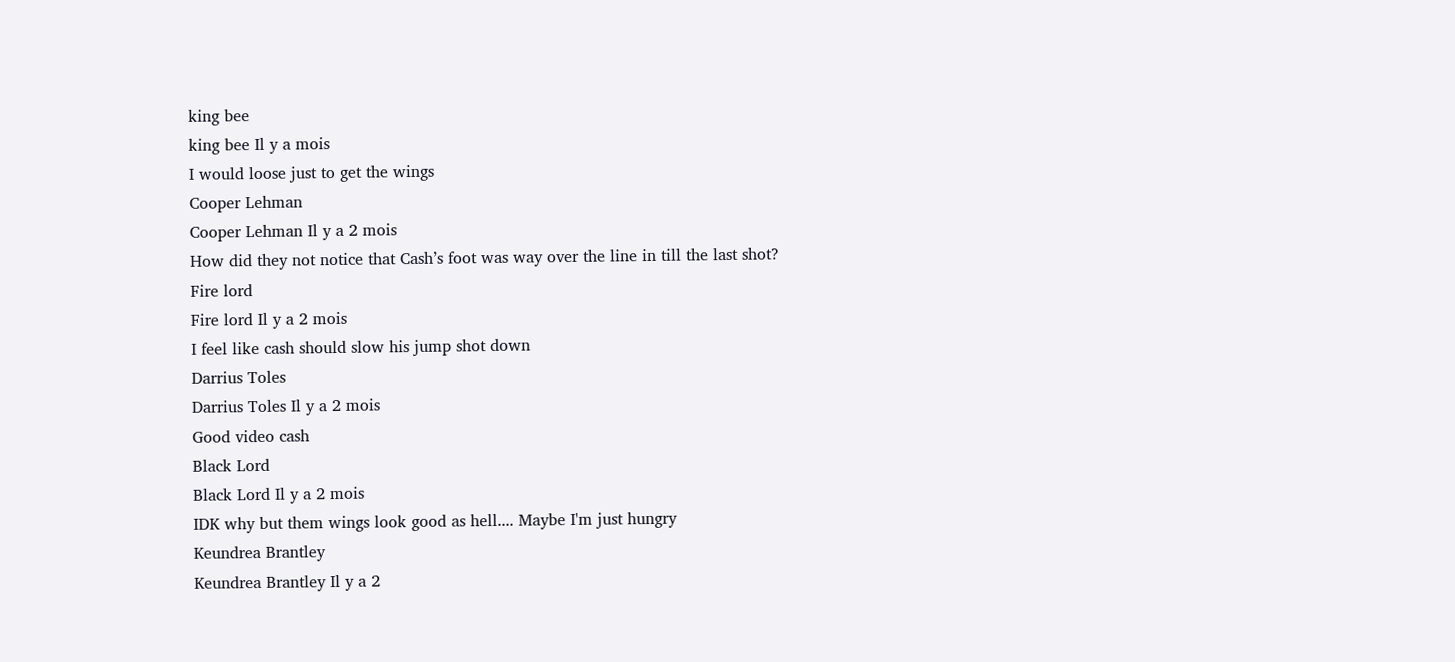king bee
king bee Il y a mois
I would loose just to get the wings
Cooper Lehman
Cooper Lehman Il y a 2 mois
How did they not notice that Cash’s foot was way over the line in till the last shot?
Fire lord
Fire lord Il y a 2 mois
I feel like cash should slow his jump shot down
Darrius Toles
Darrius Toles Il y a 2 mois
Good video cash
Black Lord
Black Lord Il y a 2 mois
IDK why but them wings look good as hell.... Maybe I'm just hungry
Keundrea Brantley
Keundrea Brantley Il y a 2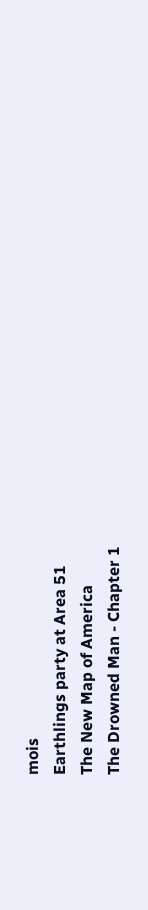mois
Earthlings party at Area 51
The New Map of America
The Drowned Man - Chapter 1